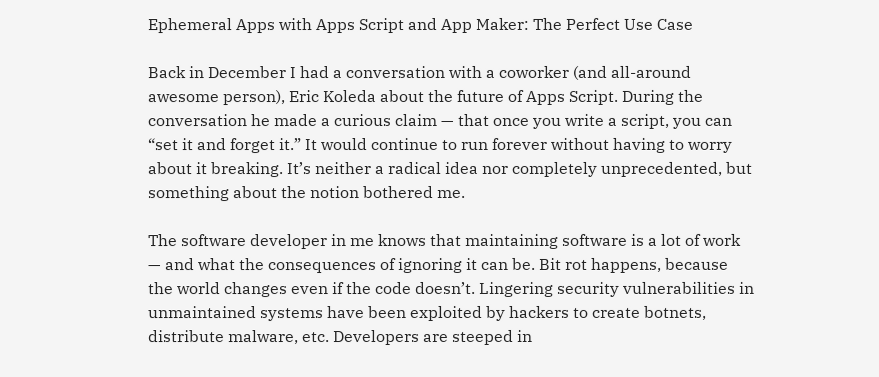Ephemeral Apps with Apps Script and App Maker: The Perfect Use Case

Back in December I had a conversation with a coworker (and all-around awesome person), Eric Koleda about the future of Apps Script. During the conversation he made a curious claim — that once you write a script, you can “set it and forget it.” It would continue to run forever without having to worry about it breaking. It’s neither a radical idea nor completely unprecedented, but something about the notion bothered me.

The software developer in me knows that maintaining software is a lot of work — and what the consequences of ignoring it can be. Bit rot happens, because the world changes even if the code doesn’t. Lingering security vulnerabilities in unmaintained systems have been exploited by hackers to create botnets, distribute malware, etc. Developers are steeped in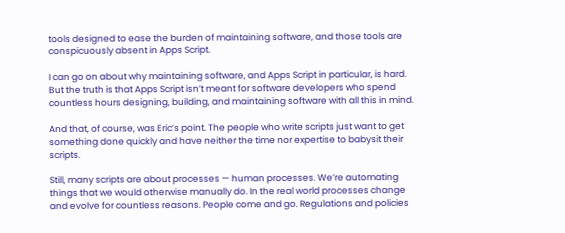tools designed to ease the burden of maintaining software, and those tools are conspicuously absent in Apps Script.

I can go on about why maintaining software, and Apps Script in particular, is hard. But the truth is that Apps Script isn’t meant for software developers who spend countless hours designing, building, and maintaining software with all this in mind.

And that, of course, was Eric’s point. The people who write scripts just want to get something done quickly and have neither the time nor expertise to babysit their scripts.

Still, many scripts are about processes — human processes. We’re automating things that we would otherwise manually do. In the real world processes change and evolve for countless reasons. People come and go. Regulations and policies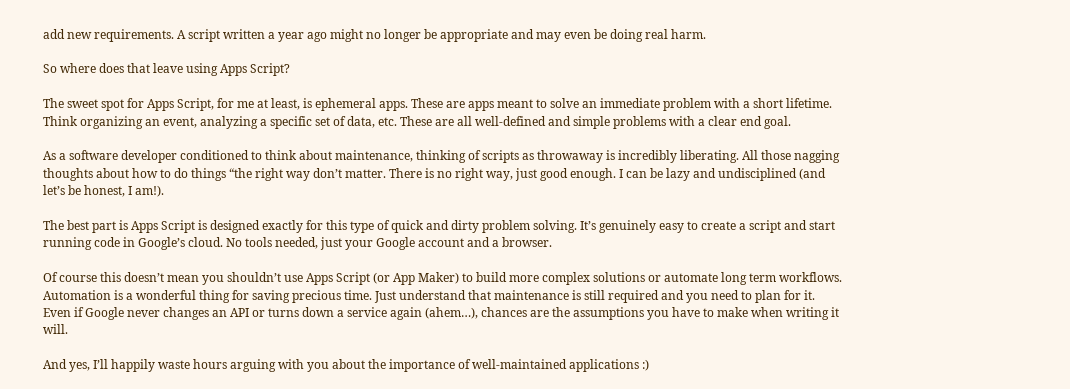add new requirements. A script written a year ago might no longer be appropriate and may even be doing real harm.

So where does that leave using Apps Script?

The sweet spot for Apps Script, for me at least, is ephemeral apps. These are apps meant to solve an immediate problem with a short lifetime. Think organizing an event, analyzing a specific set of data, etc. These are all well-defined and simple problems with a clear end goal.

As a software developer conditioned to think about maintenance, thinking of scripts as throwaway is incredibly liberating. All those nagging thoughts about how to do things “the right way don’t matter. There is no right way, just good enough. I can be lazy and undisciplined (and let’s be honest, I am!).

The best part is Apps Script is designed exactly for this type of quick and dirty problem solving. It’s genuinely easy to create a script and start running code in Google’s cloud. No tools needed, just your Google account and a browser.

Of course this doesn’t mean you shouldn’t use Apps Script (or App Maker) to build more complex solutions or automate long term workflows. Automation is a wonderful thing for saving precious time. Just understand that maintenance is still required and you need to plan for it. Even if Google never changes an API or turns down a service again (ahem…), chances are the assumptions you have to make when writing it will.

And yes, I’ll happily waste hours arguing with you about the importance of well-maintained applications :)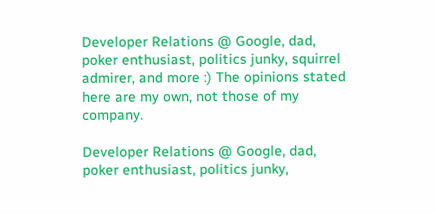Developer Relations @ Google, dad, poker enthusiast, politics junky, squirrel admirer, and more :) The opinions stated here are my own, not those of my company.

Developer Relations @ Google, dad, poker enthusiast, politics junky,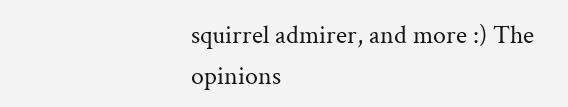squirrel admirer, and more :) The opinions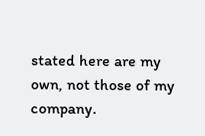stated here are my own, not those of my company.